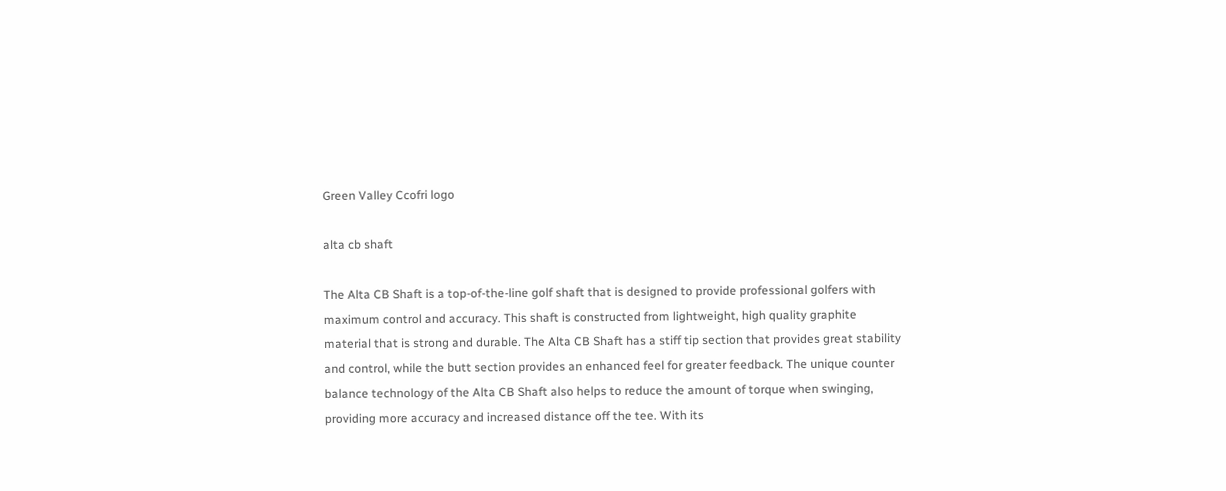Green Valley Ccofri logo

alta cb shaft

The Alta CB Shaft is a top-of-the-line golf shaft that is designed to provide professional golfers with maximum control and accuracy. This shaft is constructed from lightweight, high quality graphite material that is strong and durable. The Alta CB Shaft has a stiff tip section that provides great stability and control, while the butt section provides an enhanced feel for greater feedback. The unique counter balance technology of the Alta CB Shaft also helps to reduce the amount of torque when swinging, providing more accuracy and increased distance off the tee. With its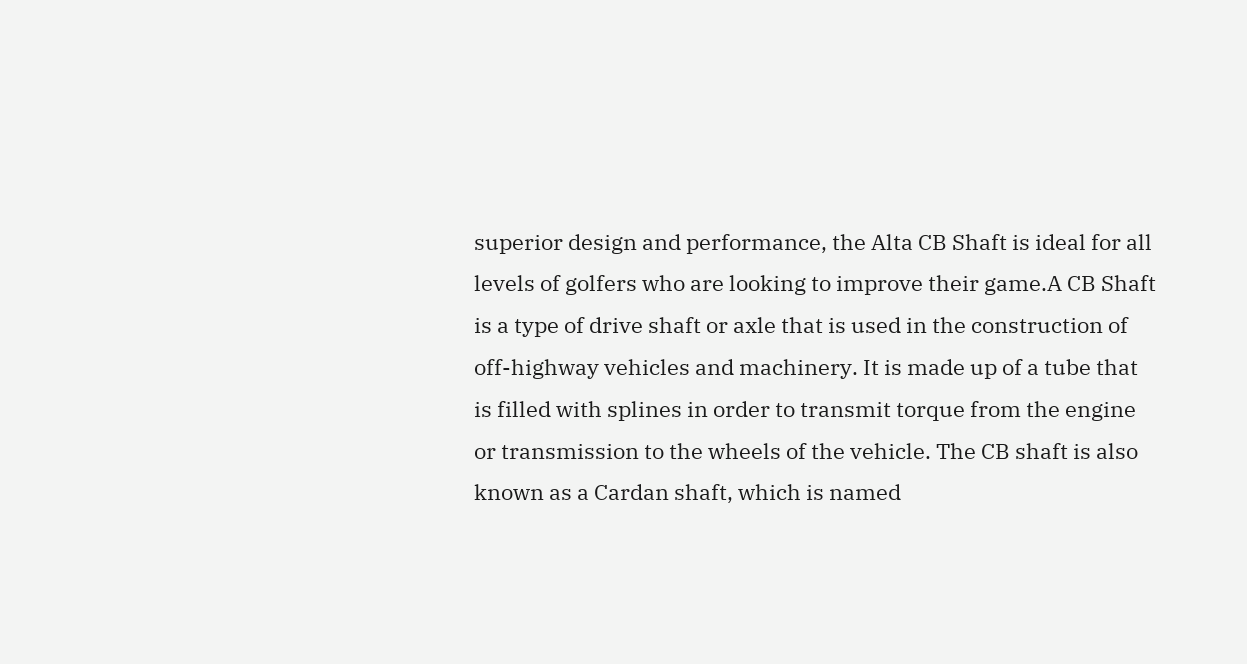superior design and performance, the Alta CB Shaft is ideal for all levels of golfers who are looking to improve their game.A CB Shaft is a type of drive shaft or axle that is used in the construction of off-highway vehicles and machinery. It is made up of a tube that is filled with splines in order to transmit torque from the engine or transmission to the wheels of the vehicle. The CB shaft is also known as a Cardan shaft, which is named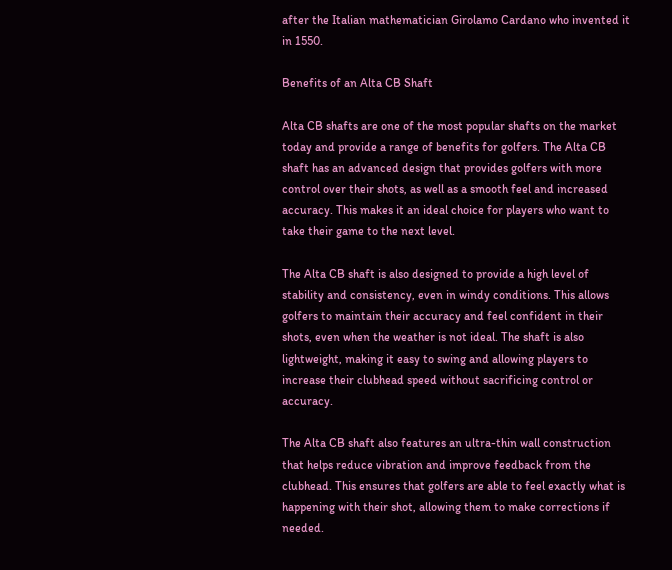after the Italian mathematician Girolamo Cardano who invented it in 1550.

Benefits of an Alta CB Shaft

Alta CB shafts are one of the most popular shafts on the market today and provide a range of benefits for golfers. The Alta CB shaft has an advanced design that provides golfers with more control over their shots, as well as a smooth feel and increased accuracy. This makes it an ideal choice for players who want to take their game to the next level.

The Alta CB shaft is also designed to provide a high level of stability and consistency, even in windy conditions. This allows golfers to maintain their accuracy and feel confident in their shots, even when the weather is not ideal. The shaft is also lightweight, making it easy to swing and allowing players to increase their clubhead speed without sacrificing control or accuracy.

The Alta CB shaft also features an ultra-thin wall construction that helps reduce vibration and improve feedback from the clubhead. This ensures that golfers are able to feel exactly what is happening with their shot, allowing them to make corrections if needed.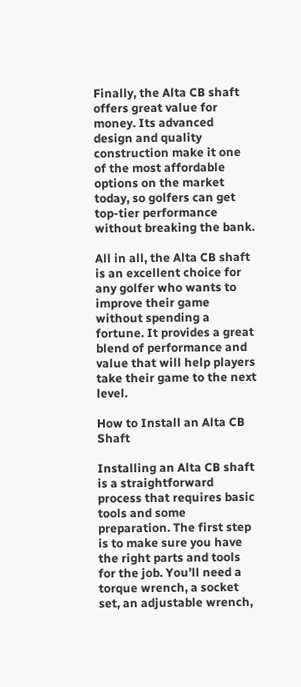Finally, the Alta CB shaft offers great value for money. Its advanced design and quality construction make it one of the most affordable options on the market today, so golfers can get top-tier performance without breaking the bank.

All in all, the Alta CB shaft is an excellent choice for any golfer who wants to improve their game without spending a fortune. It provides a great blend of performance and value that will help players take their game to the next level.

How to Install an Alta CB Shaft

Installing an Alta CB shaft is a straightforward process that requires basic tools and some preparation. The first step is to make sure you have the right parts and tools for the job. You’ll need a torque wrench, a socket set, an adjustable wrench,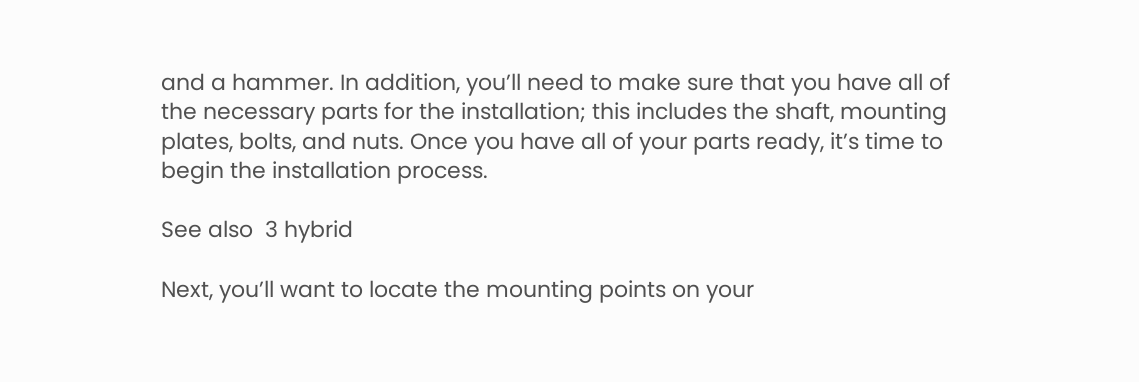and a hammer. In addition, you’ll need to make sure that you have all of the necessary parts for the installation; this includes the shaft, mounting plates, bolts, and nuts. Once you have all of your parts ready, it’s time to begin the installation process.

See also  3 hybrid

Next, you’ll want to locate the mounting points on your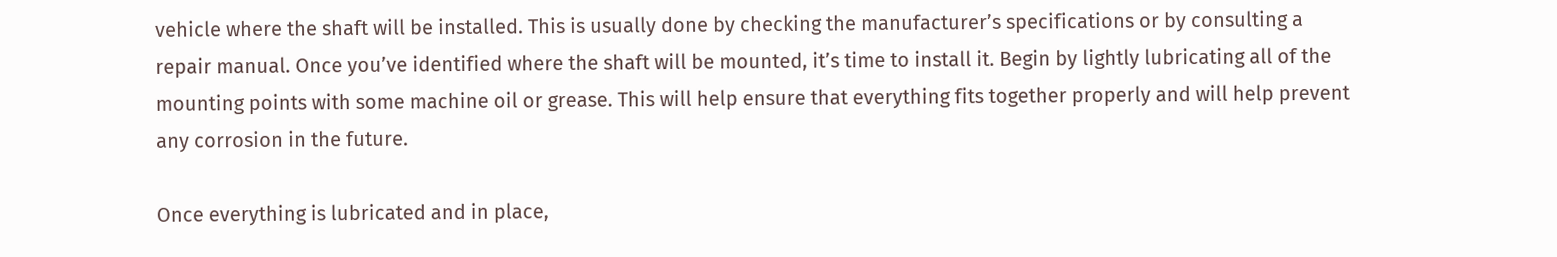vehicle where the shaft will be installed. This is usually done by checking the manufacturer’s specifications or by consulting a repair manual. Once you’ve identified where the shaft will be mounted, it’s time to install it. Begin by lightly lubricating all of the mounting points with some machine oil or grease. This will help ensure that everything fits together properly and will help prevent any corrosion in the future.

Once everything is lubricated and in place,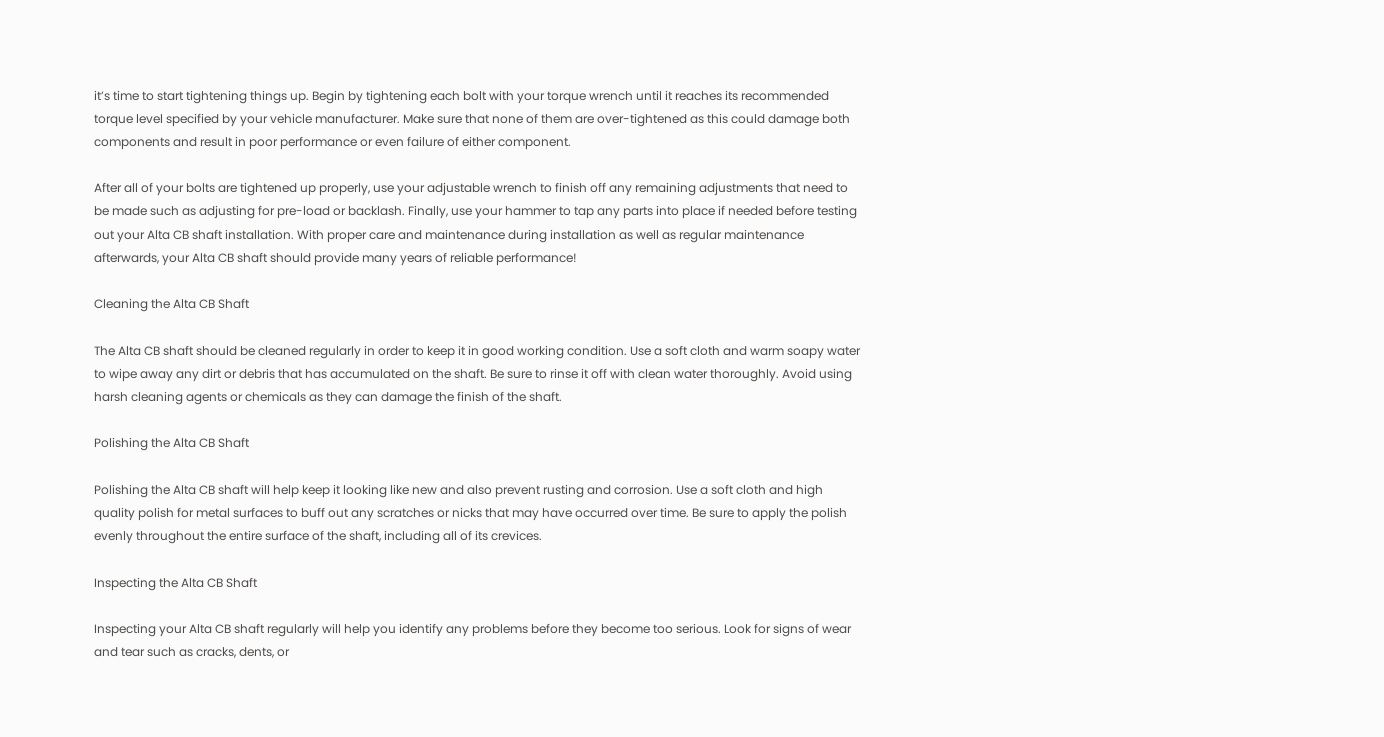it’s time to start tightening things up. Begin by tightening each bolt with your torque wrench until it reaches its recommended torque level specified by your vehicle manufacturer. Make sure that none of them are over-tightened as this could damage both components and result in poor performance or even failure of either component.

After all of your bolts are tightened up properly, use your adjustable wrench to finish off any remaining adjustments that need to be made such as adjusting for pre-load or backlash. Finally, use your hammer to tap any parts into place if needed before testing out your Alta CB shaft installation. With proper care and maintenance during installation as well as regular maintenance afterwards, your Alta CB shaft should provide many years of reliable performance!

Cleaning the Alta CB Shaft

The Alta CB shaft should be cleaned regularly in order to keep it in good working condition. Use a soft cloth and warm soapy water to wipe away any dirt or debris that has accumulated on the shaft. Be sure to rinse it off with clean water thoroughly. Avoid using harsh cleaning agents or chemicals as they can damage the finish of the shaft.

Polishing the Alta CB Shaft

Polishing the Alta CB shaft will help keep it looking like new and also prevent rusting and corrosion. Use a soft cloth and high quality polish for metal surfaces to buff out any scratches or nicks that may have occurred over time. Be sure to apply the polish evenly throughout the entire surface of the shaft, including all of its crevices.

Inspecting the Alta CB Shaft

Inspecting your Alta CB shaft regularly will help you identify any problems before they become too serious. Look for signs of wear and tear such as cracks, dents, or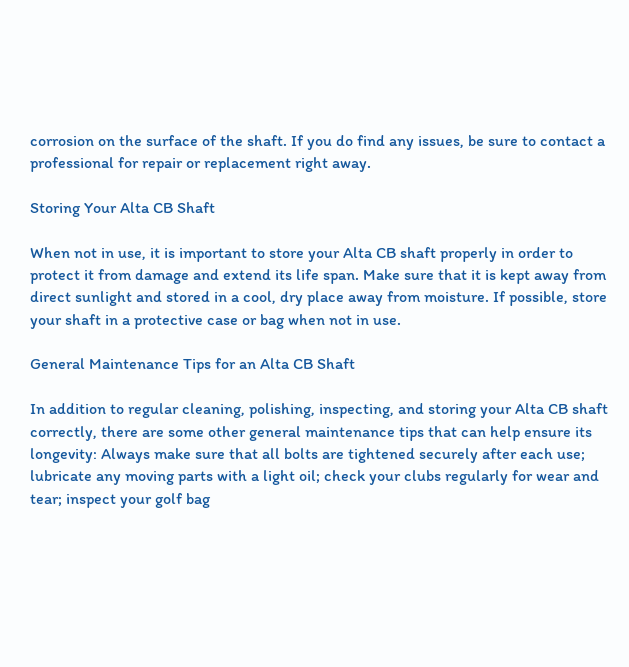corrosion on the surface of the shaft. If you do find any issues, be sure to contact a professional for repair or replacement right away.

Storing Your Alta CB Shaft

When not in use, it is important to store your Alta CB shaft properly in order to protect it from damage and extend its life span. Make sure that it is kept away from direct sunlight and stored in a cool, dry place away from moisture. If possible, store your shaft in a protective case or bag when not in use.

General Maintenance Tips for an Alta CB Shaft

In addition to regular cleaning, polishing, inspecting, and storing your Alta CB shaft correctly, there are some other general maintenance tips that can help ensure its longevity: Always make sure that all bolts are tightened securely after each use; lubricate any moving parts with a light oil; check your clubs regularly for wear and tear; inspect your golf bag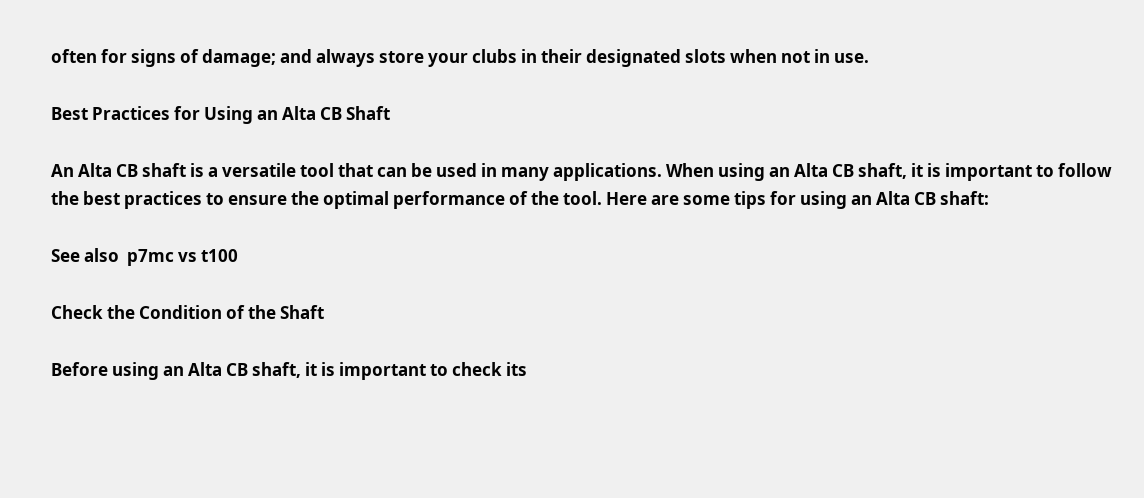often for signs of damage; and always store your clubs in their designated slots when not in use.

Best Practices for Using an Alta CB Shaft

An Alta CB shaft is a versatile tool that can be used in many applications. When using an Alta CB shaft, it is important to follow the best practices to ensure the optimal performance of the tool. Here are some tips for using an Alta CB shaft:

See also  p7mc vs t100

Check the Condition of the Shaft

Before using an Alta CB shaft, it is important to check its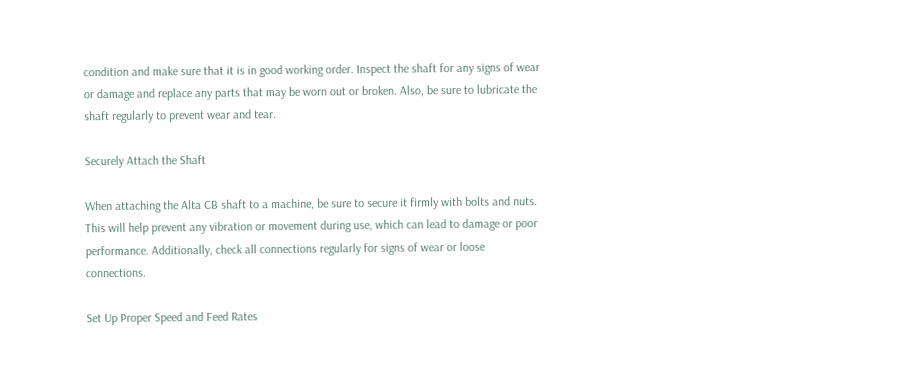condition and make sure that it is in good working order. Inspect the shaft for any signs of wear or damage and replace any parts that may be worn out or broken. Also, be sure to lubricate the shaft regularly to prevent wear and tear.

Securely Attach the Shaft

When attaching the Alta CB shaft to a machine, be sure to secure it firmly with bolts and nuts. This will help prevent any vibration or movement during use, which can lead to damage or poor performance. Additionally, check all connections regularly for signs of wear or loose connections.

Set Up Proper Speed and Feed Rates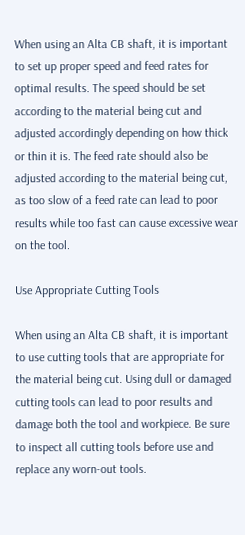When using an Alta CB shaft, it is important to set up proper speed and feed rates for optimal results. The speed should be set according to the material being cut and adjusted accordingly depending on how thick or thin it is. The feed rate should also be adjusted according to the material being cut, as too slow of a feed rate can lead to poor results while too fast can cause excessive wear on the tool.

Use Appropriate Cutting Tools

When using an Alta CB shaft, it is important to use cutting tools that are appropriate for the material being cut. Using dull or damaged cutting tools can lead to poor results and damage both the tool and workpiece. Be sure to inspect all cutting tools before use and replace any worn-out tools.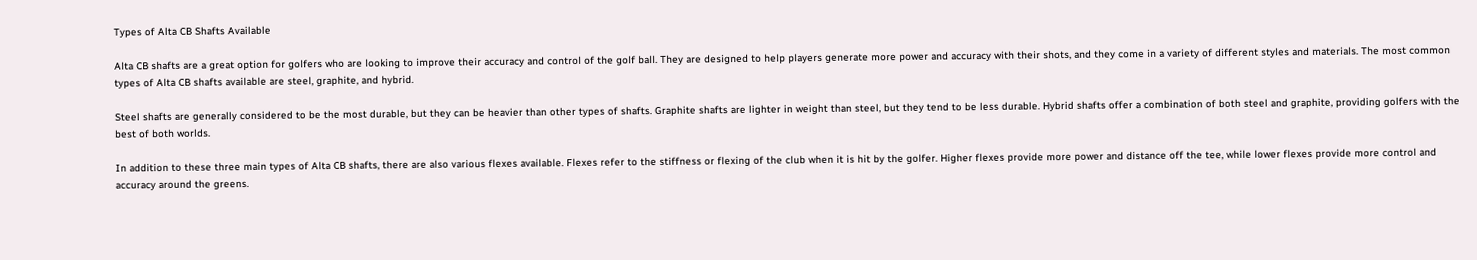Types of Alta CB Shafts Available

Alta CB shafts are a great option for golfers who are looking to improve their accuracy and control of the golf ball. They are designed to help players generate more power and accuracy with their shots, and they come in a variety of different styles and materials. The most common types of Alta CB shafts available are steel, graphite, and hybrid.

Steel shafts are generally considered to be the most durable, but they can be heavier than other types of shafts. Graphite shafts are lighter in weight than steel, but they tend to be less durable. Hybrid shafts offer a combination of both steel and graphite, providing golfers with the best of both worlds.

In addition to these three main types of Alta CB shafts, there are also various flexes available. Flexes refer to the stiffness or flexing of the club when it is hit by the golfer. Higher flexes provide more power and distance off the tee, while lower flexes provide more control and accuracy around the greens.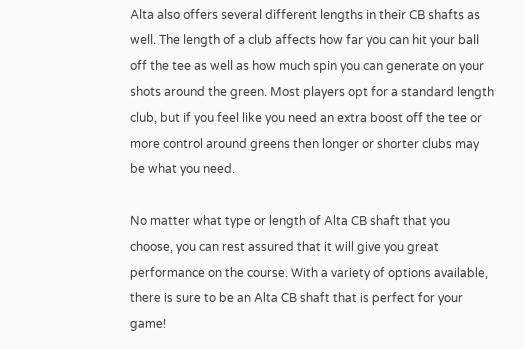Alta also offers several different lengths in their CB shafts as well. The length of a club affects how far you can hit your ball off the tee as well as how much spin you can generate on your shots around the green. Most players opt for a standard length club, but if you feel like you need an extra boost off the tee or more control around greens then longer or shorter clubs may be what you need.

No matter what type or length of Alta CB shaft that you choose, you can rest assured that it will give you great performance on the course. With a variety of options available, there is sure to be an Alta CB shaft that is perfect for your game!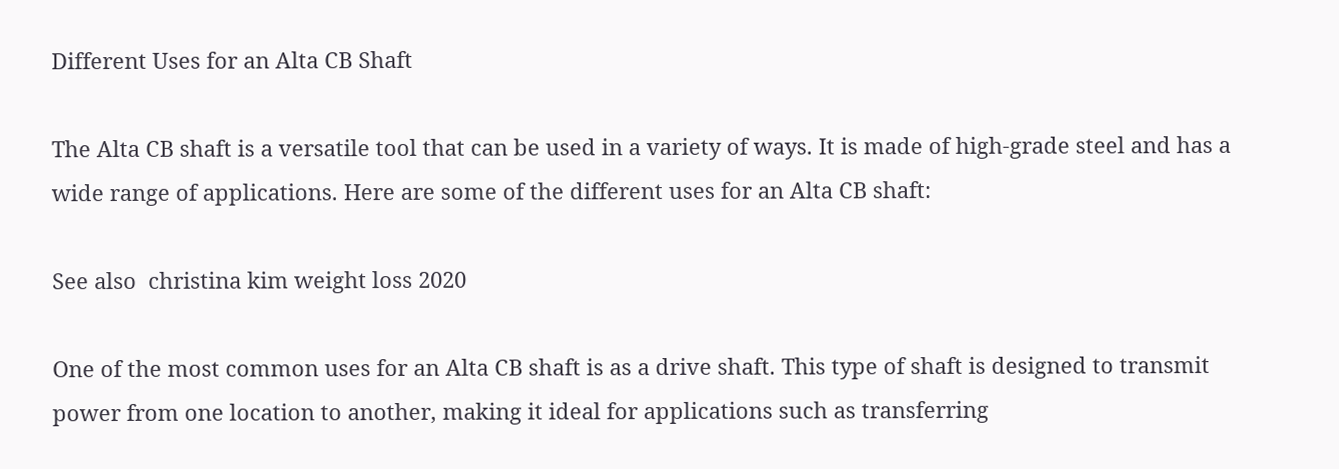Different Uses for an Alta CB Shaft

The Alta CB shaft is a versatile tool that can be used in a variety of ways. It is made of high-grade steel and has a wide range of applications. Here are some of the different uses for an Alta CB shaft:

See also  christina kim weight loss 2020

One of the most common uses for an Alta CB shaft is as a drive shaft. This type of shaft is designed to transmit power from one location to another, making it ideal for applications such as transferring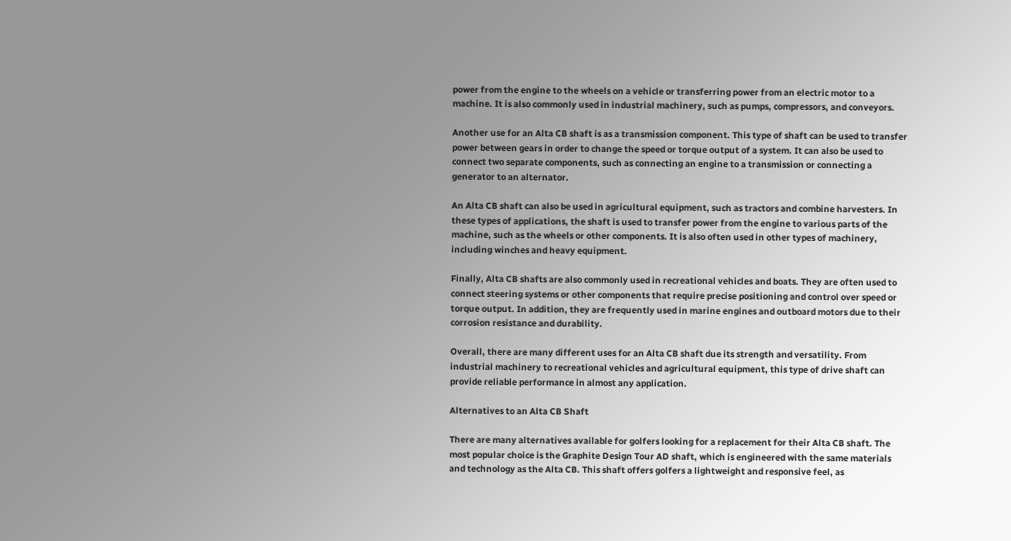power from the engine to the wheels on a vehicle or transferring power from an electric motor to a machine. It is also commonly used in industrial machinery, such as pumps, compressors, and conveyors.

Another use for an Alta CB shaft is as a transmission component. This type of shaft can be used to transfer power between gears in order to change the speed or torque output of a system. It can also be used to connect two separate components, such as connecting an engine to a transmission or connecting a generator to an alternator.

An Alta CB shaft can also be used in agricultural equipment, such as tractors and combine harvesters. In these types of applications, the shaft is used to transfer power from the engine to various parts of the machine, such as the wheels or other components. It is also often used in other types of machinery, including winches and heavy equipment.

Finally, Alta CB shafts are also commonly used in recreational vehicles and boats. They are often used to connect steering systems or other components that require precise positioning and control over speed or torque output. In addition, they are frequently used in marine engines and outboard motors due to their corrosion resistance and durability.

Overall, there are many different uses for an Alta CB shaft due its strength and versatility. From industrial machinery to recreational vehicles and agricultural equipment, this type of drive shaft can provide reliable performance in almost any application.

Alternatives to an Alta CB Shaft

There are many alternatives available for golfers looking for a replacement for their Alta CB shaft. The most popular choice is the Graphite Design Tour AD shaft, which is engineered with the same materials and technology as the Alta CB. This shaft offers golfers a lightweight and responsive feel, as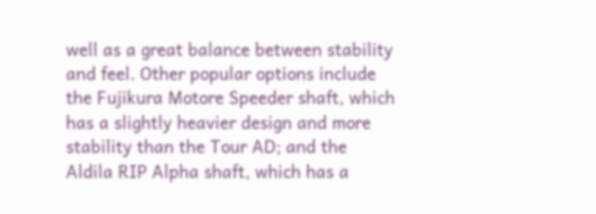well as a great balance between stability and feel. Other popular options include the Fujikura Motore Speeder shaft, which has a slightly heavier design and more stability than the Tour AD; and the Aldila RIP Alpha shaft, which has a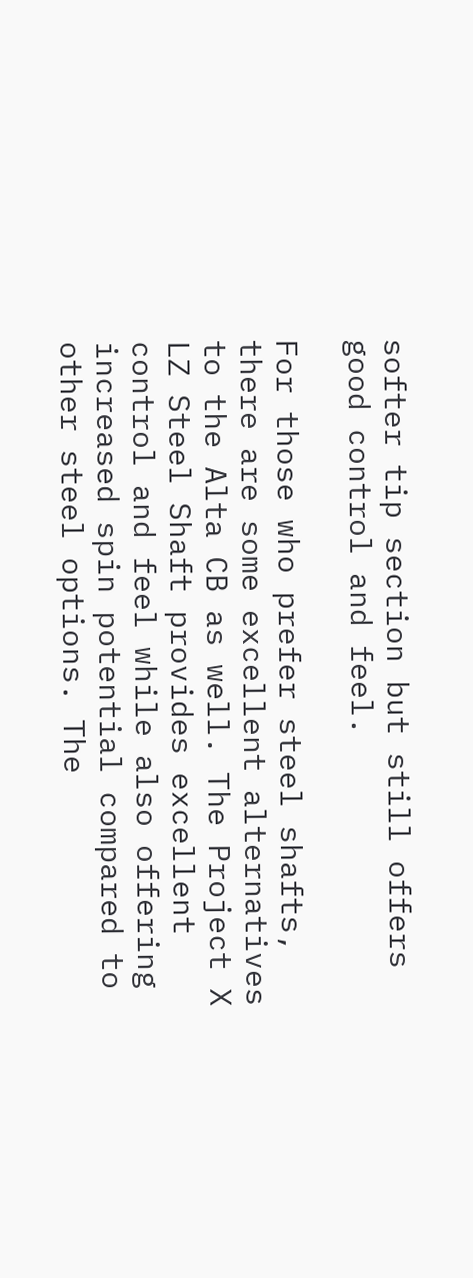softer tip section but still offers good control and feel.

For those who prefer steel shafts, there are some excellent alternatives to the Alta CB as well. The Project X LZ Steel Shaft provides excellent control and feel while also offering increased spin potential compared to other steel options. The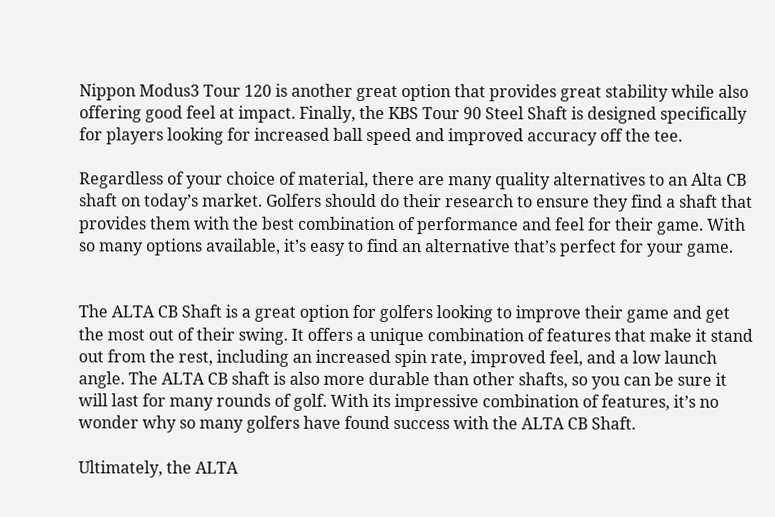Nippon Modus3 Tour 120 is another great option that provides great stability while also offering good feel at impact. Finally, the KBS Tour 90 Steel Shaft is designed specifically for players looking for increased ball speed and improved accuracy off the tee.

Regardless of your choice of material, there are many quality alternatives to an Alta CB shaft on today’s market. Golfers should do their research to ensure they find a shaft that provides them with the best combination of performance and feel for their game. With so many options available, it’s easy to find an alternative that’s perfect for your game.


The ALTA CB Shaft is a great option for golfers looking to improve their game and get the most out of their swing. It offers a unique combination of features that make it stand out from the rest, including an increased spin rate, improved feel, and a low launch angle. The ALTA CB shaft is also more durable than other shafts, so you can be sure it will last for many rounds of golf. With its impressive combination of features, it’s no wonder why so many golfers have found success with the ALTA CB Shaft.

Ultimately, the ALTA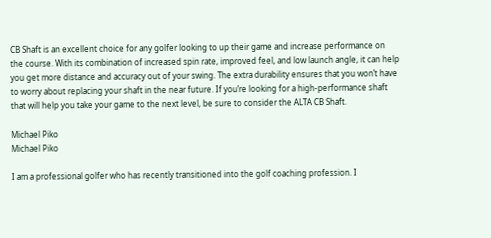CB Shaft is an excellent choice for any golfer looking to up their game and increase performance on the course. With its combination of increased spin rate, improved feel, and low launch angle, it can help you get more distance and accuracy out of your swing. The extra durability ensures that you won’t have to worry about replacing your shaft in the near future. If you’re looking for a high-performance shaft that will help you take your game to the next level, be sure to consider the ALTA CB Shaft.

Michael Piko
Michael Piko

I am a professional golfer who has recently transitioned into the golf coaching profession. I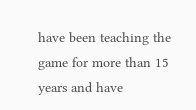have been teaching the game for more than 15 years and have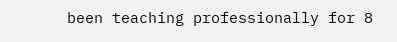been teaching professionally for 8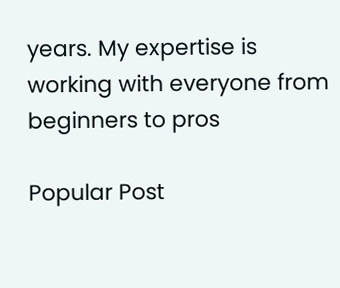years. My expertise is working with everyone from beginners to pros

Popular Post